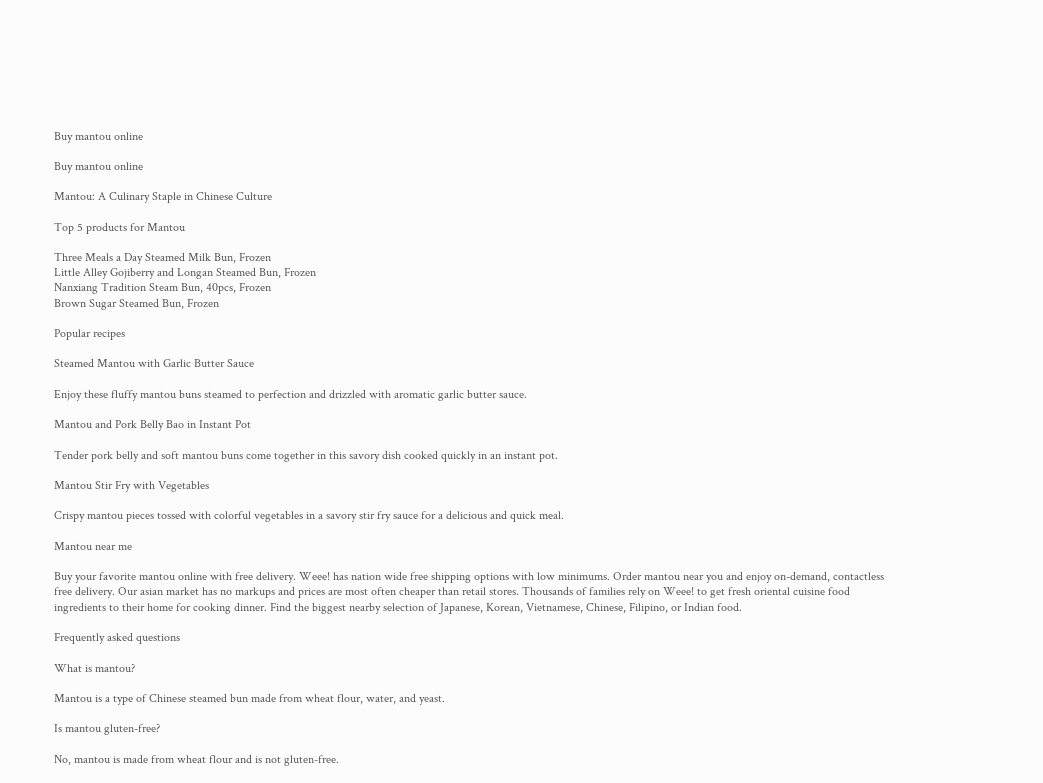Buy mantou online

Buy mantou online

Mantou: A Culinary Staple in Chinese Culture

Top 5 products for Mantou

Three Meals a Day Steamed Milk Bun, Frozen
Little Alley Gojiberry and Longan Steamed Bun, Frozen
Nanxiang Tradition Steam Bun, 40pcs, Frozen
Brown Sugar Steamed Bun, Frozen

Popular recipes

Steamed Mantou with Garlic Butter Sauce

Enjoy these fluffy mantou buns steamed to perfection and drizzled with aromatic garlic butter sauce.

Mantou and Pork Belly Bao in Instant Pot

Tender pork belly and soft mantou buns come together in this savory dish cooked quickly in an instant pot.

Mantou Stir Fry with Vegetables

Crispy mantou pieces tossed with colorful vegetables in a savory stir fry sauce for a delicious and quick meal.

Mantou near me

Buy your favorite mantou online with free delivery. Weee! has nation wide free shipping options with low minimums. Order mantou near you and enjoy on-demand, contactless free delivery. Our asian market has no markups and prices are most often cheaper than retail stores. Thousands of families rely on Weee! to get fresh oriental cuisine food ingredients to their home for cooking dinner. Find the biggest nearby selection of Japanese, Korean, Vietnamese, Chinese, Filipino, or Indian food.

Frequently asked questions

What is mantou?

Mantou is a type of Chinese steamed bun made from wheat flour, water, and yeast.

Is mantou gluten-free?

No, mantou is made from wheat flour and is not gluten-free.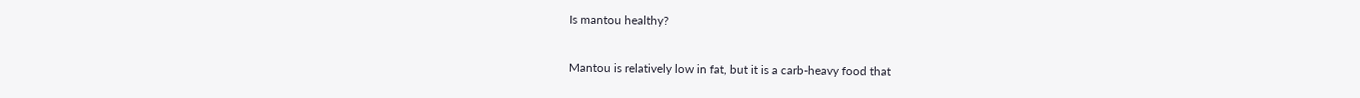Is mantou healthy?

Mantou is relatively low in fat, but it is a carb-heavy food that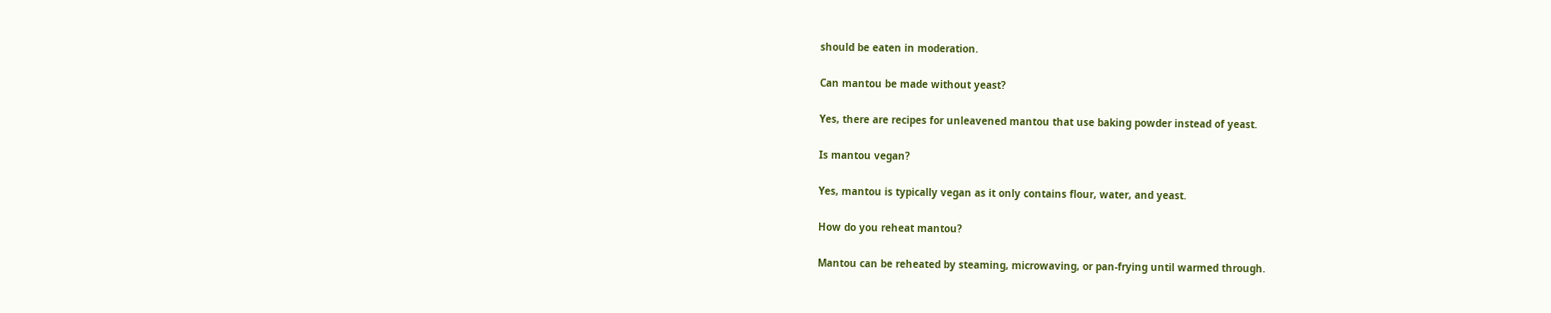should be eaten in moderation.

Can mantou be made without yeast?

Yes, there are recipes for unleavened mantou that use baking powder instead of yeast.

Is mantou vegan?

Yes, mantou is typically vegan as it only contains flour, water, and yeast.

How do you reheat mantou?

Mantou can be reheated by steaming, microwaving, or pan-frying until warmed through.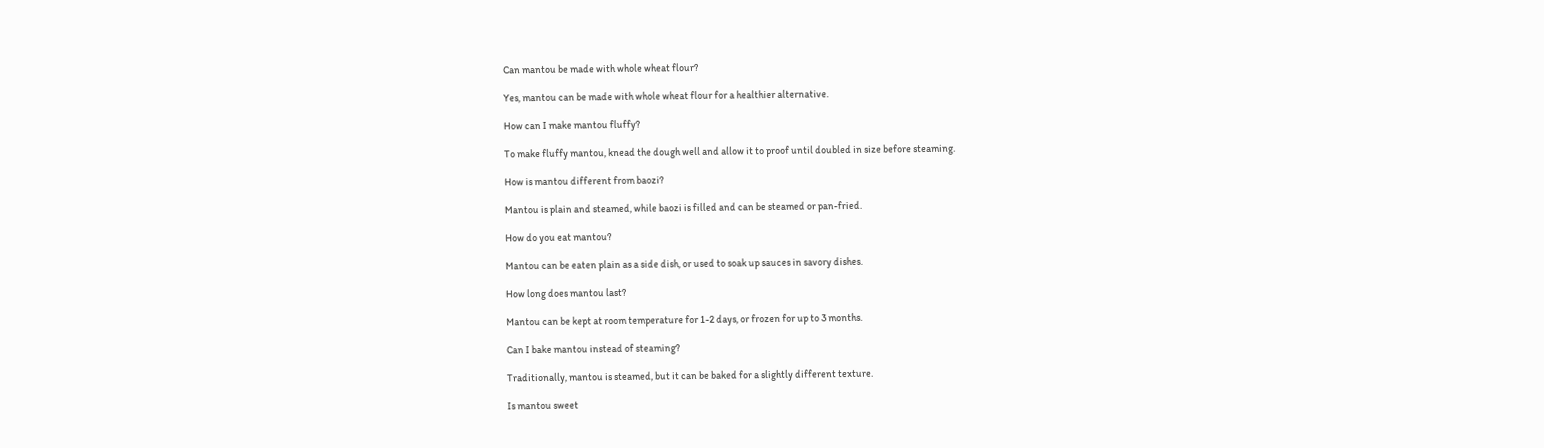Can mantou be made with whole wheat flour?

Yes, mantou can be made with whole wheat flour for a healthier alternative.

How can I make mantou fluffy?

To make fluffy mantou, knead the dough well and allow it to proof until doubled in size before steaming.

How is mantou different from baozi?

Mantou is plain and steamed, while baozi is filled and can be steamed or pan-fried.

How do you eat mantou?

Mantou can be eaten plain as a side dish, or used to soak up sauces in savory dishes.

How long does mantou last?

Mantou can be kept at room temperature for 1-2 days, or frozen for up to 3 months.

Can I bake mantou instead of steaming?

Traditionally, mantou is steamed, but it can be baked for a slightly different texture.

Is mantou sweet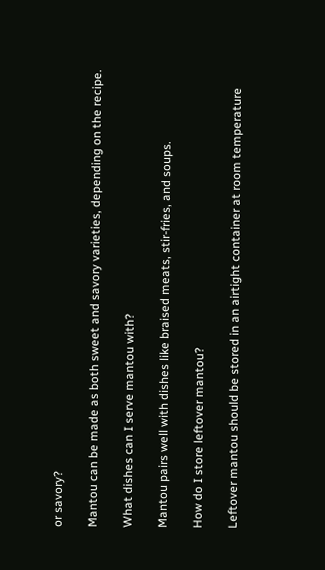or savory?

Mantou can be made as both sweet and savory varieties, depending on the recipe.

What dishes can I serve mantou with?

Mantou pairs well with dishes like braised meats, stir-fries, and soups.

How do I store leftover mantou?

Leftover mantou should be stored in an airtight container at room temperature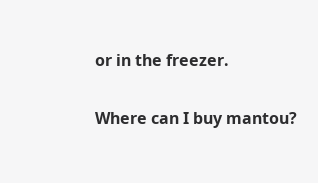or in the freezer.

Where can I buy mantou?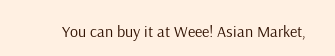You can buy it at Weee! Asian Market,